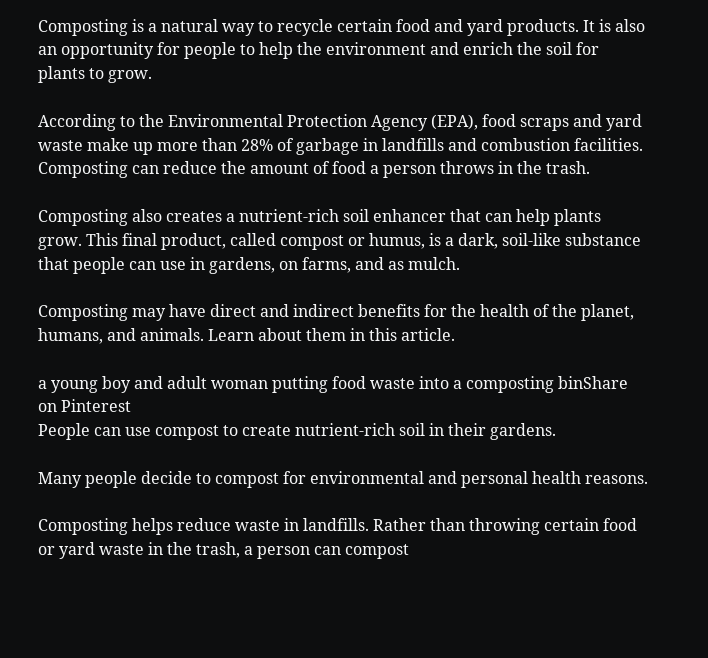Composting is a natural way to recycle certain food and yard products. It is also an opportunity for people to help the environment and enrich the soil for plants to grow.

According to the Environmental Protection Agency (EPA), food scraps and yard waste make up more than 28% of garbage in landfills and combustion facilities. Composting can reduce the amount of food a person throws in the trash.

Composting also creates a nutrient-rich soil enhancer that can help plants grow. This final product, called compost or humus, is a dark, soil-like substance that people can use in gardens, on farms, and as mulch.

Composting may have direct and indirect benefits for the health of the planet, humans, and animals. Learn about them in this article.

a young boy and adult woman putting food waste into a composting binShare on Pinterest
People can use compost to create nutrient-rich soil in their gardens.

Many people decide to compost for environmental and personal health reasons.

Composting helps reduce waste in landfills. Rather than throwing certain food or yard waste in the trash, a person can compost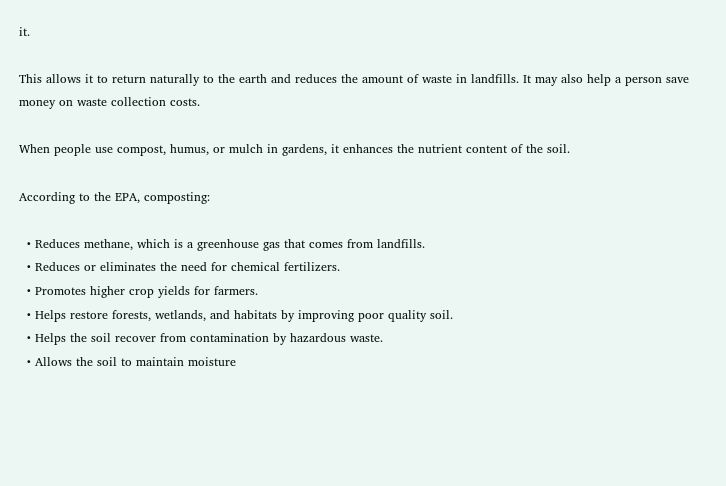it.

This allows it to return naturally to the earth and reduces the amount of waste in landfills. It may also help a person save money on waste collection costs.

When people use compost, humus, or mulch in gardens, it enhances the nutrient content of the soil.

According to the EPA, composting:

  • Reduces methane, which is a greenhouse gas that comes from landfills.
  • Reduces or eliminates the need for chemical fertilizers.
  • Promotes higher crop yields for farmers.
  • Helps restore forests, wetlands, and habitats by improving poor quality soil.
  • Helps the soil recover from contamination by hazardous waste.
  • Allows the soil to maintain moisture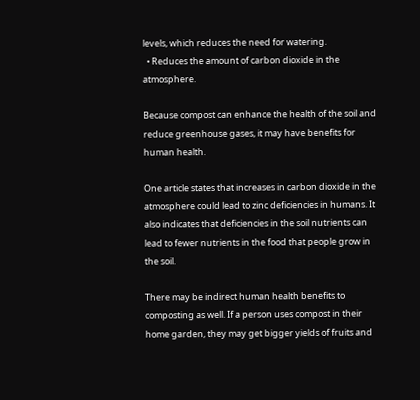levels, which reduces the need for watering.
  • Reduces the amount of carbon dioxide in the atmosphere.

Because compost can enhance the health of the soil and reduce greenhouse gases, it may have benefits for human health.

One article states that increases in carbon dioxide in the atmosphere could lead to zinc deficiencies in humans. It also indicates that deficiencies in the soil nutrients can lead to fewer nutrients in the food that people grow in the soil.

There may be indirect human health benefits to composting as well. If a person uses compost in their home garden, they may get bigger yields of fruits and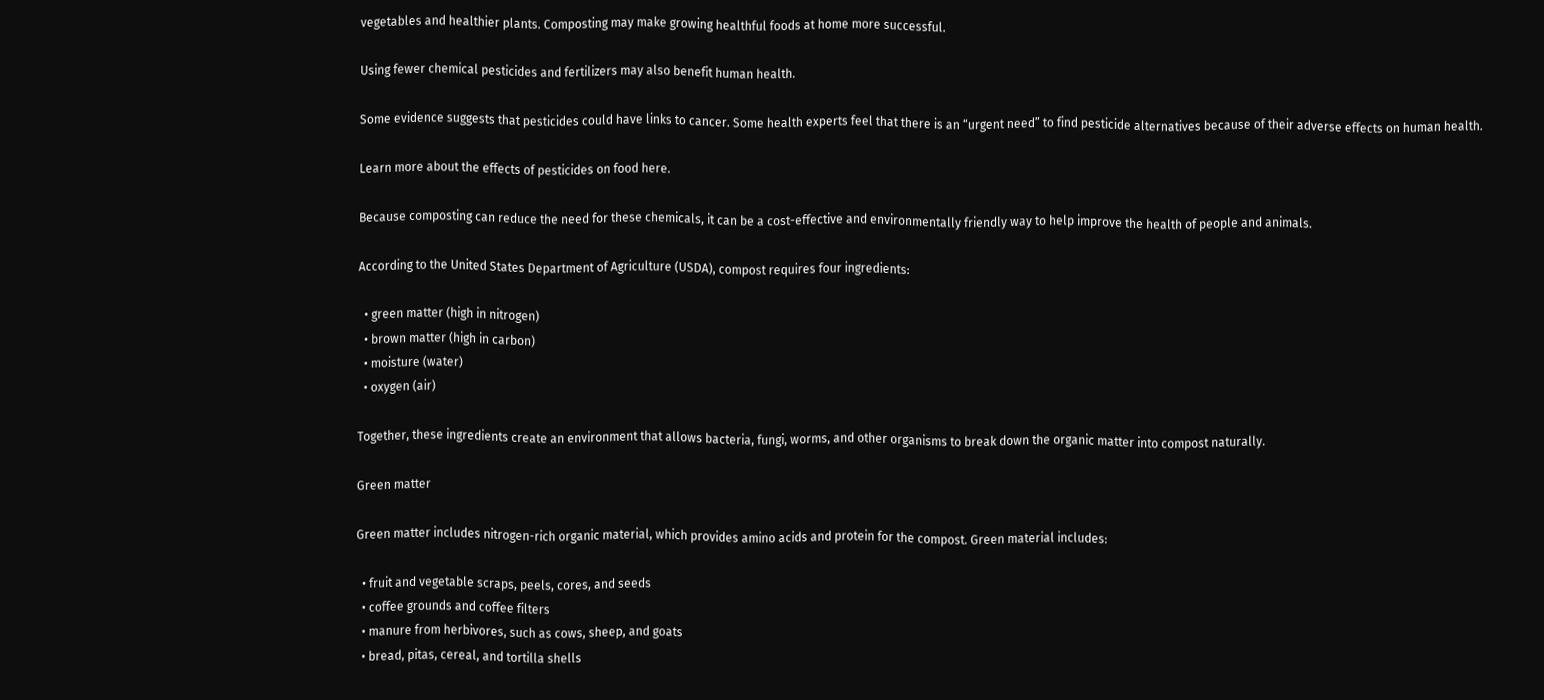vegetables and healthier plants. Composting may make growing healthful foods at home more successful.

Using fewer chemical pesticides and fertilizers may also benefit human health.

Some evidence suggests that pesticides could have links to cancer. Some health experts feel that there is an “urgent need” to find pesticide alternatives because of their adverse effects on human health.

Learn more about the effects of pesticides on food here.

Because composting can reduce the need for these chemicals, it can be a cost-effective and environmentally friendly way to help improve the health of people and animals.

According to the United States Department of Agriculture (USDA), compost requires four ingredients:

  • green matter (high in nitrogen)
  • brown matter (high in carbon)
  • moisture (water)
  • oxygen (air)

Together, these ingredients create an environment that allows bacteria, fungi, worms, and other organisms to break down the organic matter into compost naturally.

Green matter

Green matter includes nitrogen-rich organic material, which provides amino acids and protein for the compost. Green material includes:

  • fruit and vegetable scraps, peels, cores, and seeds
  • coffee grounds and coffee filters
  • manure from herbivores, such as cows, sheep, and goats
  • bread, pitas, cereal, and tortilla shells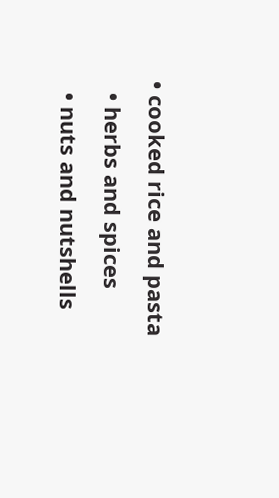• cooked rice and pasta
  • herbs and spices
  • nuts and nutshells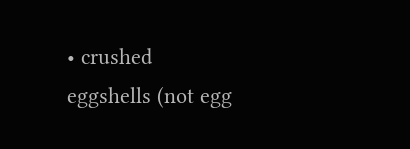• crushed eggshells (not egg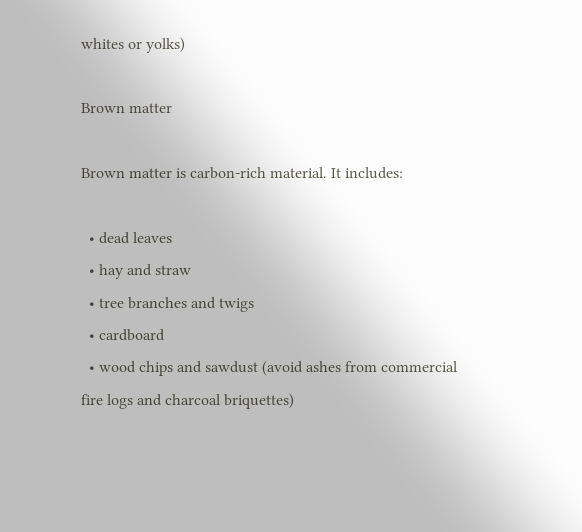whites or yolks)

Brown matter

Brown matter is carbon-rich material. It includes:

  • dead leaves
  • hay and straw
  • tree branches and twigs
  • cardboard
  • wood chips and sawdust (avoid ashes from commercial fire logs and charcoal briquettes)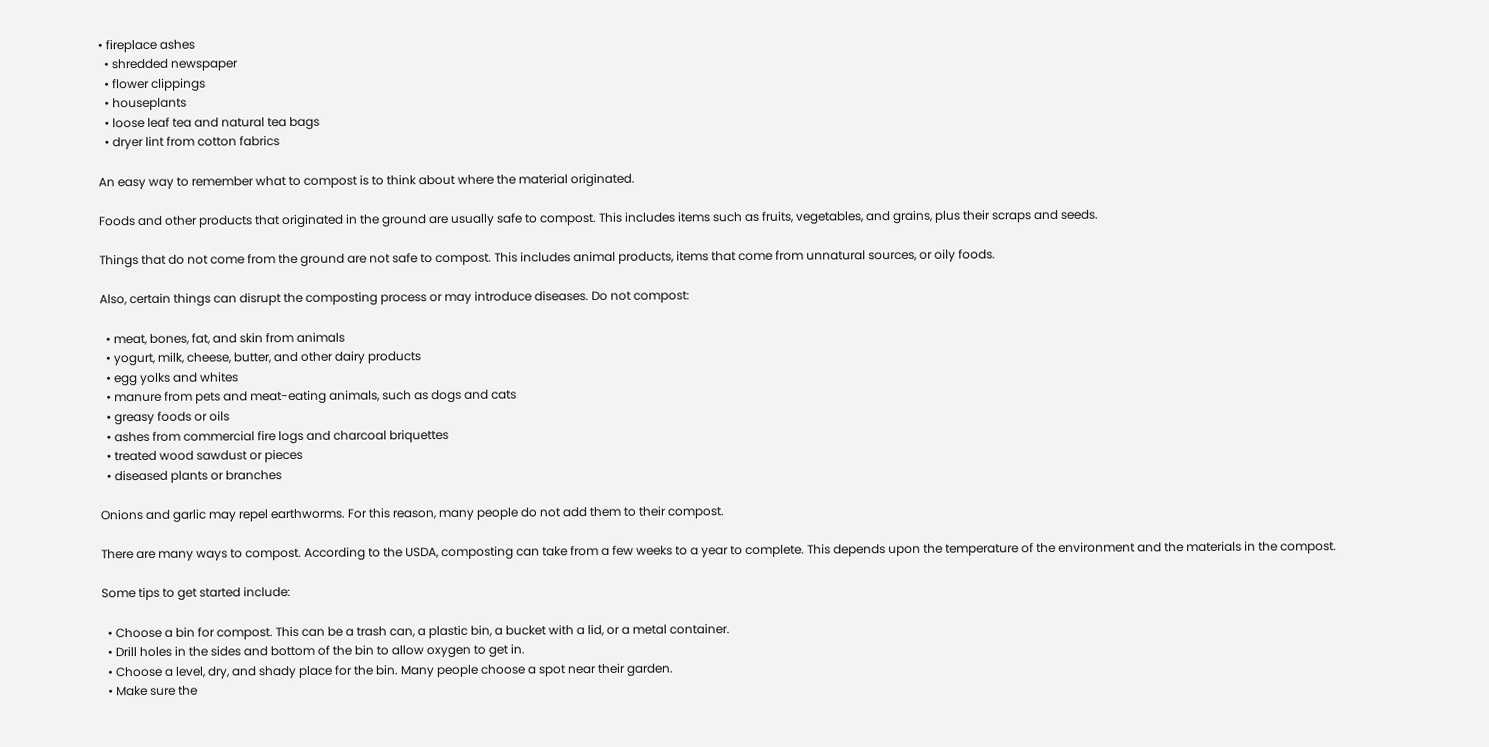• fireplace ashes
  • shredded newspaper
  • flower clippings
  • houseplants
  • loose leaf tea and natural tea bags
  • dryer lint from cotton fabrics

An easy way to remember what to compost is to think about where the material originated.

Foods and other products that originated in the ground are usually safe to compost. This includes items such as fruits, vegetables, and grains, plus their scraps and seeds.

Things that do not come from the ground are not safe to compost. This includes animal products, items that come from unnatural sources, or oily foods.

Also, certain things can disrupt the composting process or may introduce diseases. Do not compost:

  • meat, bones, fat, and skin from animals
  • yogurt, milk, cheese, butter, and other dairy products
  • egg yolks and whites
  • manure from pets and meat-eating animals, such as dogs and cats
  • greasy foods or oils
  • ashes from commercial fire logs and charcoal briquettes
  • treated wood sawdust or pieces
  • diseased plants or branches

Onions and garlic may repel earthworms. For this reason, many people do not add them to their compost.

There are many ways to compost. According to the USDA, composting can take from a few weeks to a year to complete. This depends upon the temperature of the environment and the materials in the compost.

Some tips to get started include:

  • Choose a bin for compost. This can be a trash can, a plastic bin, a bucket with a lid, or a metal container.
  • Drill holes in the sides and bottom of the bin to allow oxygen to get in.
  • Choose a level, dry, and shady place for the bin. Many people choose a spot near their garden.
  • Make sure the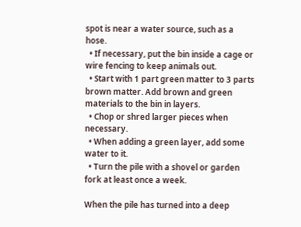spot is near a water source, such as a hose.
  • If necessary, put the bin inside a cage or wire fencing to keep animals out.
  • Start with 1 part green matter to 3 parts brown matter. Add brown and green materials to the bin in layers.
  • Chop or shred larger pieces when necessary.
  • When adding a green layer, add some water to it.
  • Turn the pile with a shovel or garden fork at least once a week.

When the pile has turned into a deep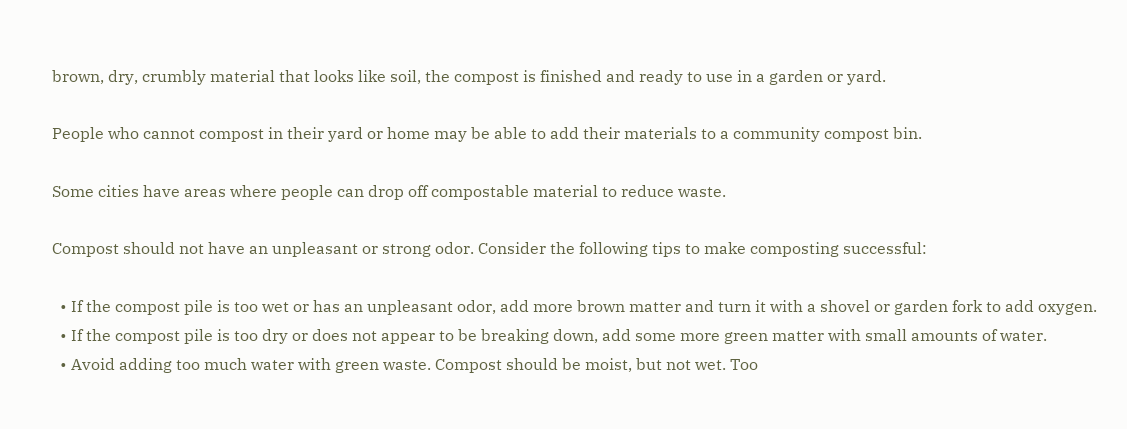brown, dry, crumbly material that looks like soil, the compost is finished and ready to use in a garden or yard.

People who cannot compost in their yard or home may be able to add their materials to a community compost bin.

Some cities have areas where people can drop off compostable material to reduce waste.

Compost should not have an unpleasant or strong odor. Consider the following tips to make composting successful:

  • If the compost pile is too wet or has an unpleasant odor, add more brown matter and turn it with a shovel or garden fork to add oxygen.
  • If the compost pile is too dry or does not appear to be breaking down, add some more green matter with small amounts of water.
  • Avoid adding too much water with green waste. Compost should be moist, but not wet. Too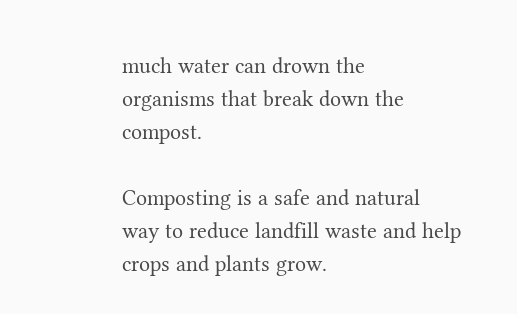much water can drown the organisms that break down the compost.

Composting is a safe and natural way to reduce landfill waste and help crops and plants grow.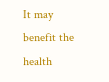It may benefit the health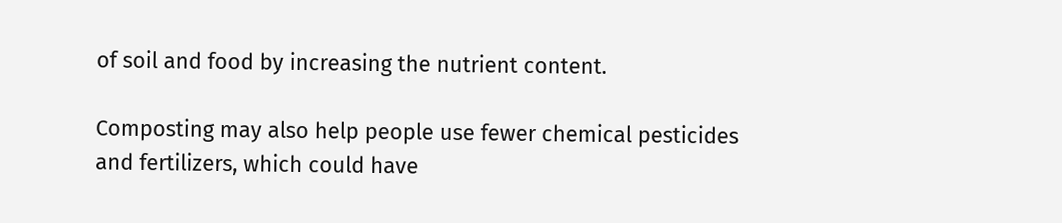of soil and food by increasing the nutrient content.

Composting may also help people use fewer chemical pesticides and fertilizers, which could have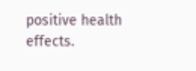positive health effects.